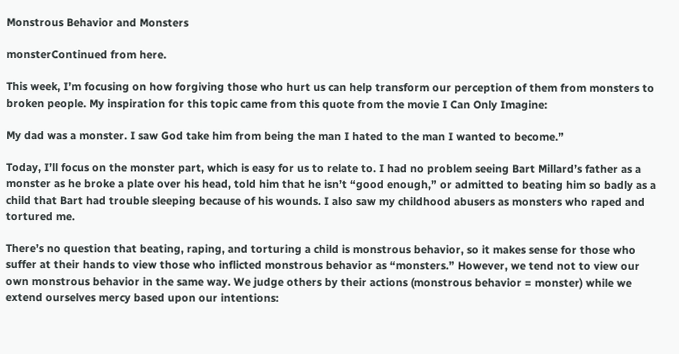Monstrous Behavior and Monsters

monsterContinued from here.

This week, I’m focusing on how forgiving those who hurt us can help transform our perception of them from monsters to broken people. My inspiration for this topic came from this quote from the movie I Can Only Imagine:

My dad was a monster. I saw God take him from being the man I hated to the man I wanted to become.”

Today, I’ll focus on the monster part, which is easy for us to relate to. I had no problem seeing Bart Millard’s father as a monster as he broke a plate over his head, told him that he isn’t “good enough,” or admitted to beating him so badly as a child that Bart had trouble sleeping because of his wounds. I also saw my childhood abusers as monsters who raped and tortured me.

There’s no question that beating, raping, and torturing a child is monstrous behavior, so it makes sense for those who suffer at their hands to view those who inflicted monstrous behavior as “monsters.” However, we tend not to view our own monstrous behavior in the same way. We judge others by their actions (monstrous behavior = monster) while we extend ourselves mercy based upon our intentions: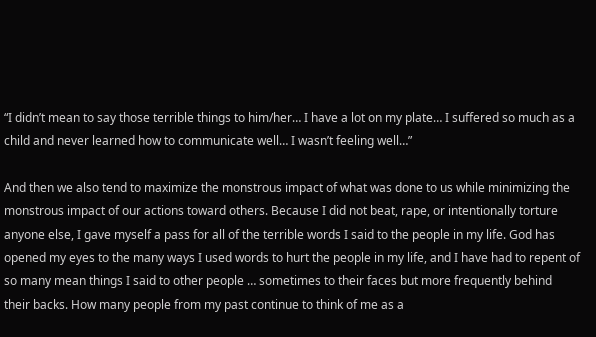“I didn’t mean to say those terrible things to him/her… I have a lot on my plate… I suffered so much as a child and never learned how to communicate well… I wasn’t feeling well…”

And then we also tend to maximize the monstrous impact of what was done to us while minimizing the monstrous impact of our actions toward others. Because I did not beat, rape, or intentionally torture anyone else, I gave myself a pass for all of the terrible words I said to the people in my life. God has opened my eyes to the many ways I used words to hurt the people in my life, and I have had to repent of so many mean things I said to other people … sometimes to their faces but more frequently behind their backs. How many people from my past continue to think of me as a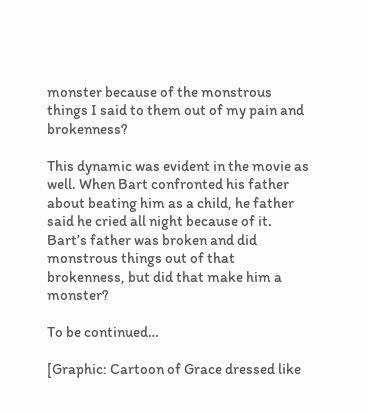monster because of the monstrous things I said to them out of my pain and brokenness?

This dynamic was evident in the movie as well. When Bart confronted his father about beating him as a child, he father said he cried all night because of it. Bart’s father was broken and did monstrous things out of that brokenness, but did that make him a monster?

To be continued…

[Graphic: Cartoon of Grace dressed like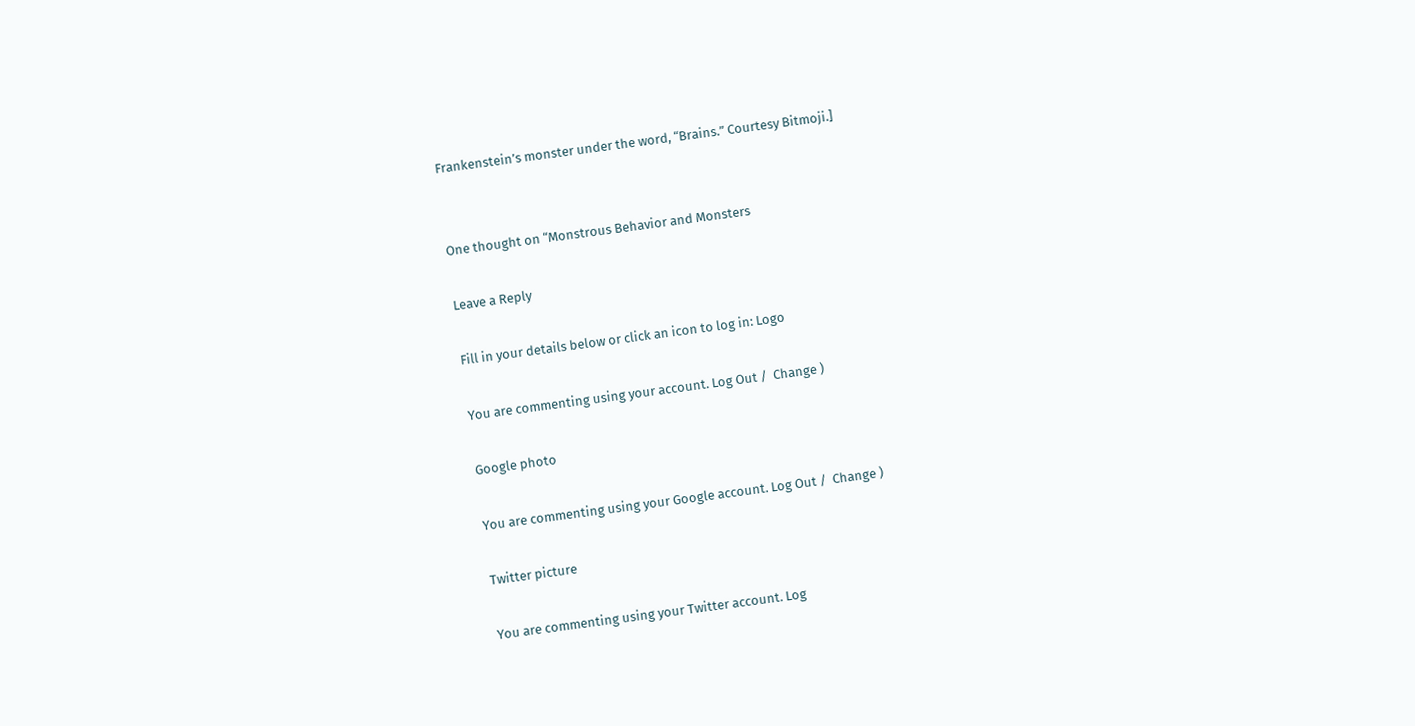Frankenstein’s monster under the word, “Brains.” Courtesy Bitmoji.]


One thought on “Monstrous Behavior and Monsters

Leave a Reply

Fill in your details below or click an icon to log in: Logo

You are commenting using your account. Log Out /  Change )

Google photo

You are commenting using your Google account. Log Out /  Change )

Twitter picture

You are commenting using your Twitter account. Log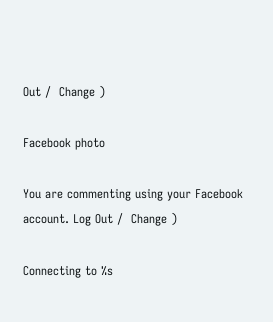Out /  Change )

Facebook photo

You are commenting using your Facebook account. Log Out /  Change )

Connecting to %s